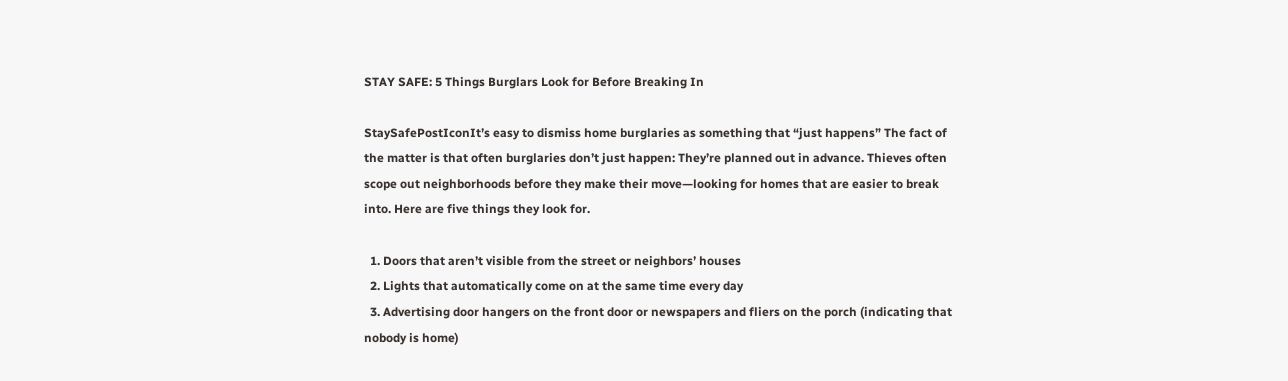STAY SAFE: 5 Things Burglars Look for Before Breaking In

StaySafePostIconIt’s easy to dismiss home burglaries as something that “just happens” The fact of the matter is that often burglaries don’t just happen: They’re planned out in advance. Thieves often scope out neighborhoods before they make their move—looking for homes that are easier to break into. Here are five things they look for.

  1. Doors that aren’t visible from the street or neighbors’ houses
  2. Lights that automatically come on at the same time every day
  3. Advertising door hangers on the front door or newspapers and fliers on the porch (indicating that nobody is home)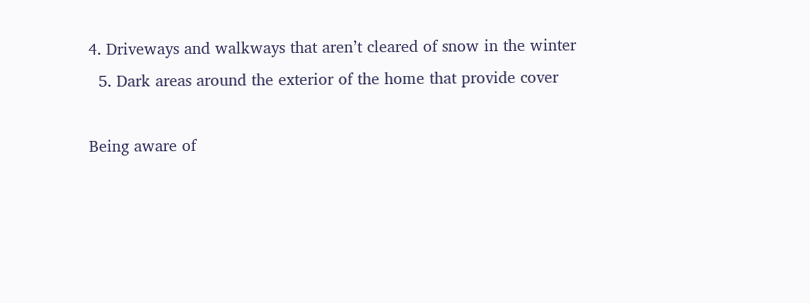4. Driveways and walkways that aren’t cleared of snow in the winter
  5. Dark areas around the exterior of the home that provide cover

Being aware of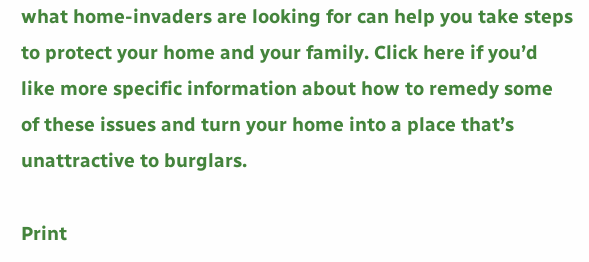what home-invaders are looking for can help you take steps to protect your home and your family. Click here if you’d like more specific information about how to remedy some of these issues and turn your home into a place that’s unattractive to burglars.

Print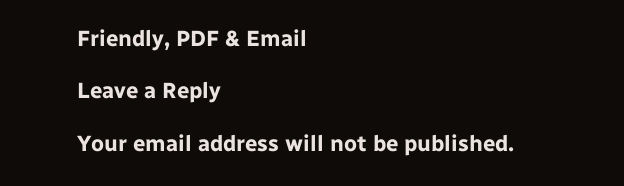Friendly, PDF & Email

Leave a Reply

Your email address will not be published.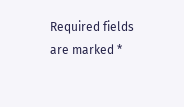Required fields are marked *